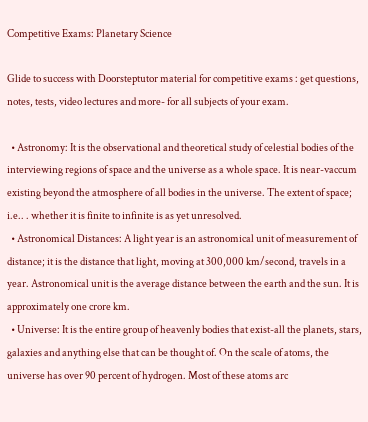Competitive Exams: Planetary Science

Glide to success with Doorsteptutor material for competitive exams : get questions, notes, tests, video lectures and more- for all subjects of your exam.

  • Astronomy: It is the observational and theoretical study of celestial bodies of the interviewing regions of space and the universe as a whole space. It is near-vaccum existing beyond the atmosphere of all bodies in the universe. The extent of space; i.e.. . whether it is finite to infinite is as yet unresolved.
  • Astronomical Distances: A light year is an astronomical unit of measurement of distance; it is the distance that light, moving at 300,000 km/second, travels in a year. Astronomical unit is the average distance between the earth and the sun. It is approximately one crore km.
  • Universe: It is the entire group of heavenly bodies that exist-all the planets, stars, galaxies and anything else that can be thought of. On the scale of atoms, the universe has over 90 percent of hydrogen. Most of these atoms arc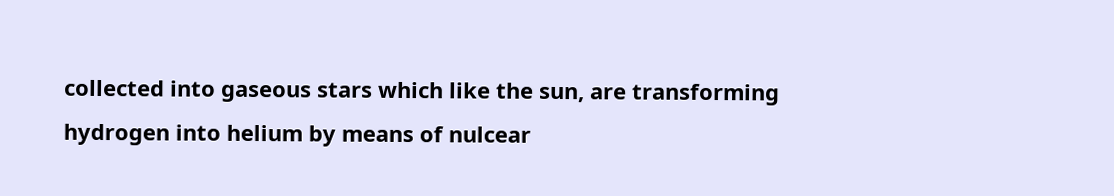collected into gaseous stars which like the sun, are transforming hydrogen into helium by means of nulcear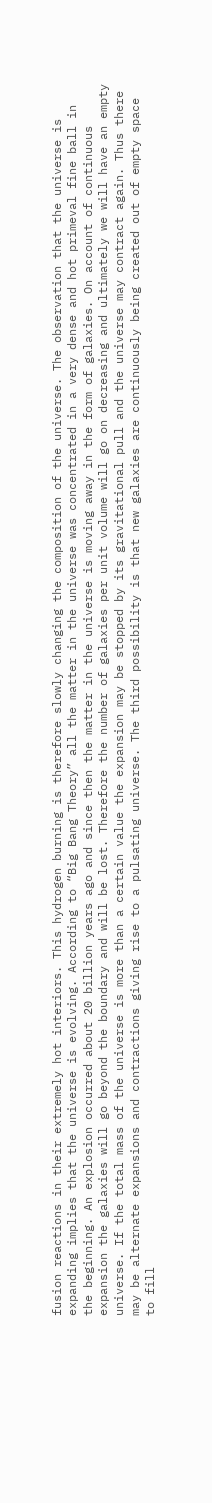fusion reactions in their extremely hot interiors. This hydrogen burning is therefore slowly changing the composition of the universe. The observation that the universe is expanding implies that the universe is evolving. According to “Big Bang Theory” all the matter in the universe was concentrated in a very dense and hot primeval fine ball in the beginning. An explosion occurred about 20 billion years ago and since then the matter in the universe is moving away in the form of galaxies. On account of continuous expansion the galaxies will go beyond the boundary and will be lost. Therefore the number of galaxies per unit volume will go on decreasing and ultimately we will have an empty universe. If the total mass of the universe is more than a certain value the expansion may be stopped by its gravitational pull and the universe may contract again. Thus there may be alternate expansions and contractions giving rise to a pulsating universe. The third possibility is that new galaxies are continuously being created out of empty space to fill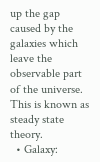up the gap caused by the galaxies which leave the observable part of the universe. This is known as steady state theory.
  • Galaxy: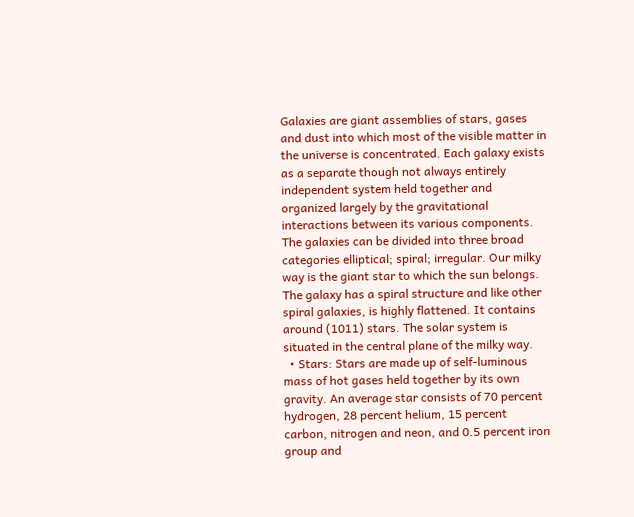Galaxies are giant assemblies of stars, gases and dust into which most of the visible matter in the universe is concentrated. Each galaxy exists as a separate though not always entirely independent system held together and organized largely by the gravitational interactions between its various components. The galaxies can be divided into three broad categories elliptical; spiral; irregular. Our milky way is the giant star to which the sun belongs. The galaxy has a spiral structure and like other spiral galaxies, is highly flattened. It contains around (1011) stars. The solar system is situated in the central plane of the milky way.
  • Stars: Stars are made up of self-luminous mass of hot gases held together by its own gravity. An average star consists of 70 percent hydrogen, 28 percent helium, 15 percent carbon, nitrogen and neon, and 0.5 percent iron group and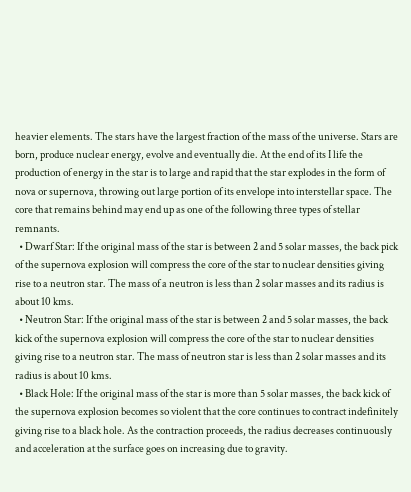heavier elements. The stars have the largest fraction of the mass of the universe. Stars are born, produce nuclear energy, evolve and eventually die. At the end of its I life the production of energy in the star is to large and rapid that the star explodes in the form of nova or supernova, throwing out large portion of its envelope into interstellar space. The core that remains behind may end up as one of the following three types of stellar remnants.
  • Dwarf Star: If the original mass of the star is between 2 and 5 solar masses, the back pick of the supernova explosion will compress the core of the star to nuclear densities giving rise to a neutron star. The mass of a neutron is less than 2 solar masses and its radius is about 10 kms.
  • Neutron Star: If the original mass of the star is between 2 and 5 solar masses, the back kick of the supernova explosion will compress the core of the star to nuclear densities giving rise to a neutron star. The mass of neutron star is less than 2 solar masses and its radius is about 10 kms.
  • Black Hole: If the original mass of the star is more than 5 solar masses, the back kick of the supernova explosion becomes so violent that the core continues to contract indefinitely giving rise to a black hole. As the contraction proceeds, the radius decreases continuously and acceleration at the surface goes on increasing due to gravity.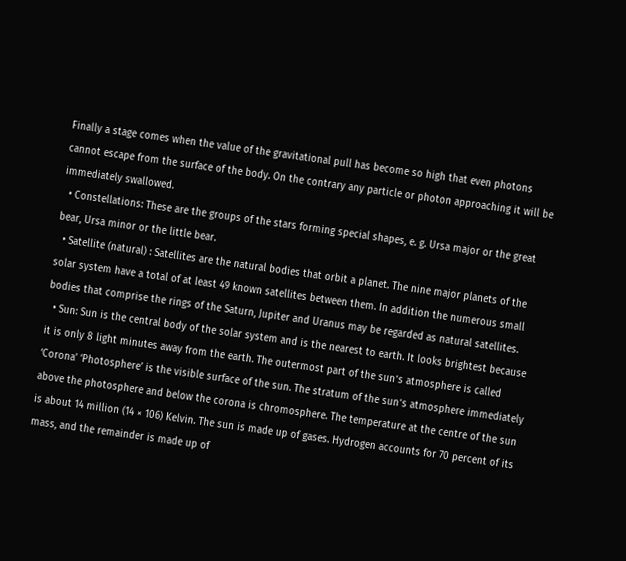Finally a stage comes when the value of the gravitational pull has become so high that even photons cannot escape from the surface of the body. On the contrary any particle or photon approaching it will be immediately swallowed.
  • Constellations: These are the groups of the stars forming special shapes, e. g. Ursa major or the great bear, Ursa minor or the little bear.
  • Satellite (natural) : Satellites are the natural bodies that orbit a planet. The nine major planets of the solar system have a total of at least 49 known satellites between them. In addition the numerous small bodies that comprise the rings of the Saturn, Jupiter and Uranus may be regarded as natural satellites.
  • Sun: Sun is the central body of the solar system and is the nearest to earth. It looks brightest because it is only 8 light minutes away from the earth. The outermost part of the sun՚s atmosphere is called ‘Corona’ ‘Photosphere’ is the visible surface of the sun. The stratum of the sun՚s atmosphere immediately above the photosphere and below the corona is chromosphere. The temperature at the centre of the sun is about 14 million (14 × 106) Kelvin. The sun is made up of gases. Hydrogen accounts for 70 percent of its mass, and the remainder is made up of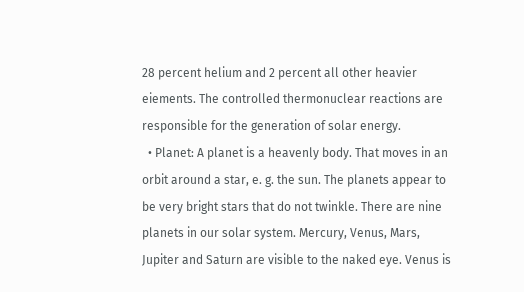28 percent helium and 2 percent all other heavier eiements. The controlled thermonuclear reactions are responsible for the generation of solar energy.
  • Planet: A planet is a heavenly body. That moves in an orbit around a star, e. g. the sun. The planets appear to be very bright stars that do not twinkle. There are nine planets in our solar system. Mercury, Venus, Mars, Jupiter and Saturn are visible to the naked eye. Venus is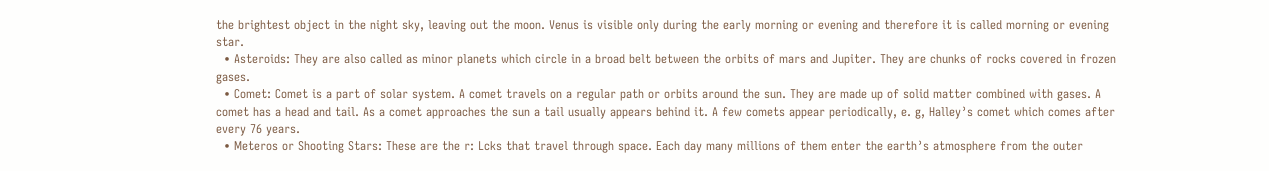the brightest object in the night sky, leaving out the moon. Venus is visible only during the early morning or evening and therefore it is called morning or evening star.
  • Asteroids: They are also called as minor planets which circle in a broad belt between the orbits of mars and Jupiter. They are chunks of rocks covered in frozen gases.
  • Comet: Comet is a part of solar system. A comet travels on a regular path or orbits around the sun. They are made up of solid matter combined with gases. A comet has a head and tail. As a comet approaches the sun a tail usually appears behind it. A few comets appear periodically, e. g, Halley՚s comet which comes after every 76 years.
  • Meteros or Shooting Stars: These are the r: Lcks that travel through space. Each day many millions of them enter the earth՚s atmosphere from the outer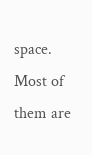space. Most of them are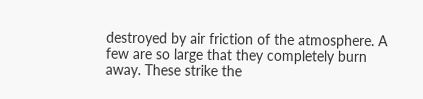destroyed by air friction of the atmosphere. A few are so large that they completely burn away. These strike the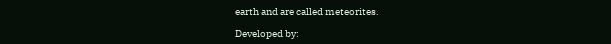earth and are called meteorites.

Developed by: